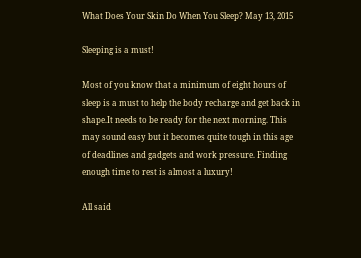What Does Your Skin Do When You Sleep? May 13, 2015

Sleeping is a must!

Most of you know that a minimum of eight hours of sleep is a must to help the body recharge and get back in shape.It needs to be ready for the next morning. This may sound easy but it becomes quite tough in this age of deadlines and gadgets and work pressure. Finding enough time to rest is almost a luxury!

All said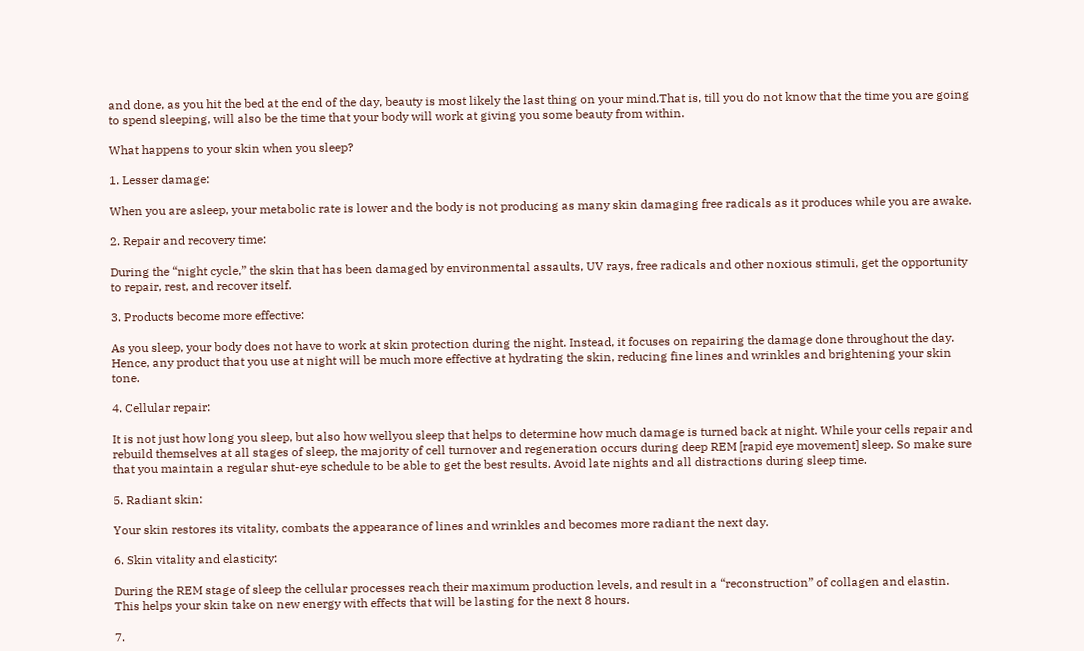and done, as you hit the bed at the end of the day, beauty is most likely the last thing on your mind.That is, till you do not know that the time you are going to spend sleeping, will also be the time that your body will work at giving you some beauty from within.

What happens to your skin when you sleep?

1. Lesser damage:

When you are asleep, your metabolic rate is lower and the body is not producing as many skin damaging free radicals as it produces while you are awake.

2. Repair and recovery time:

During the “night cycle,” the skin that has been damaged by environmental assaults, UV rays, free radicals and other noxious stimuli, get the opportunity to repair, rest, and recover itself.

3. Products become more effective:

As you sleep, your body does not have to work at skin protection during the night. Instead, it focuses on repairing the damage done throughout the day. Hence, any product that you use at night will be much more effective at hydrating the skin, reducing fine lines and wrinkles and brightening your skin tone.

4. Cellular repair:

It is not just how long you sleep, but also how wellyou sleep that helps to determine how much damage is turned back at night. While your cells repair and rebuild themselves at all stages of sleep, the majority of cell turnover and regeneration occurs during deep REM [rapid eye movement] sleep. So make sure that you maintain a regular shut-eye schedule to be able to get the best results. Avoid late nights and all distractions during sleep time.

5. Radiant skin:

Your skin restores its vitality, combats the appearance of lines and wrinkles and becomes more radiant the next day.

6. Skin vitality and elasticity:

During the REM stage of sleep the cellular processes reach their maximum production levels, and result in a “reconstruction” of collagen and elastin. This helps your skin take on new energy with effects that will be lasting for the next 8 hours.

7.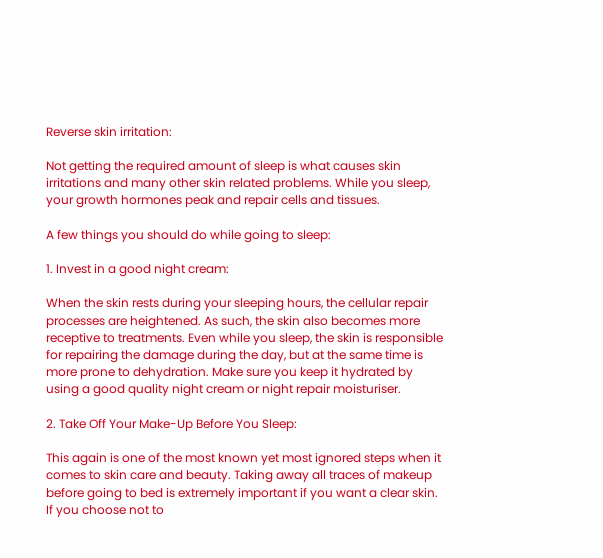Reverse skin irritation:

Not getting the required amount of sleep is what causes skin irritations and many other skin related problems. While you sleep, your growth hormones peak and repair cells and tissues.

A few things you should do while going to sleep:

1. Invest in a good night cream:

When the skin rests during your sleeping hours, the cellular repair processes are heightened. As such, the skin also becomes more receptive to treatments. Even while you sleep, the skin is responsible for repairing the damage during the day, but at the same time is more prone to dehydration. Make sure you keep it hydrated by using a good quality night cream or night repair moisturiser.

2. Take Off Your Make-Up Before You Sleep:

This again is one of the most known yet most ignored steps when it comes to skin care and beauty. Taking away all traces of makeup before going to bed is extremely important if you want a clear skin. If you choose not to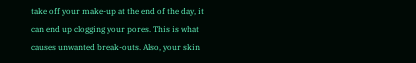take off your make-up at the end of the day, it can end up clogging your pores. This is what causes unwanted break-outs. Also, your skin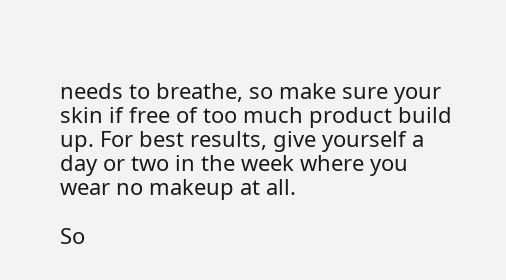needs to breathe, so make sure your skin if free of too much product build up. For best results, give yourself a day or two in the week where you wear no makeup at all.

So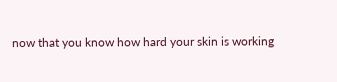now that you know how hard your skin is working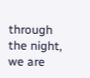through the night, we are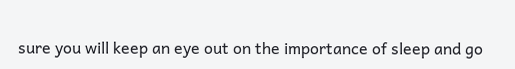sure you will keep an eye out on the importance of sleep and go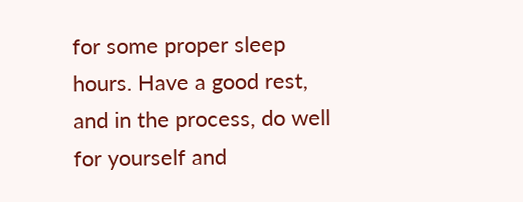for some proper sleep hours. Have a good rest, and in the process, do well for yourself and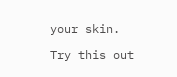your skin.

Try this out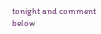tonight and comment below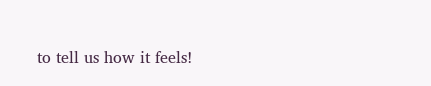to tell us how it feels!